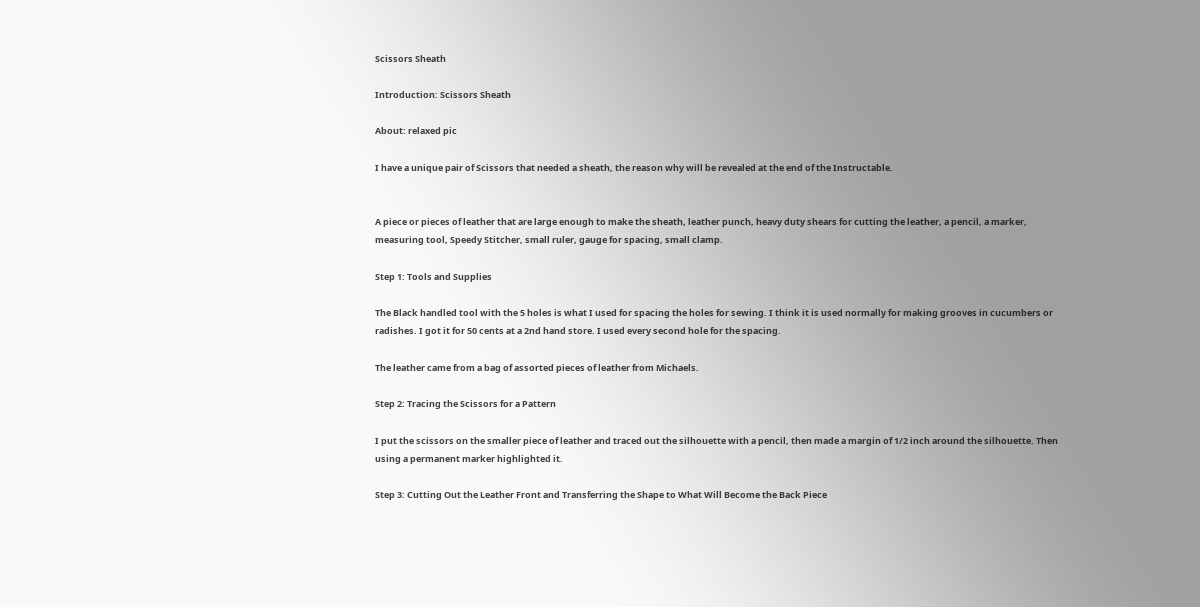Scissors Sheath

Introduction: Scissors Sheath

About: relaxed pic

I have a unique pair of Scissors that needed a sheath, the reason why will be revealed at the end of the Instructable.


A piece or pieces of leather that are large enough to make the sheath, leather punch, heavy duty shears for cutting the leather, a pencil, a marker, measuring tool, Speedy Stitcher, small ruler, gauge for spacing, small clamp.

Step 1: Tools and Supplies

The Black handled tool with the 5 holes is what I used for spacing the holes for sewing. I think it is used normally for making grooves in cucumbers or radishes. I got it for 50 cents at a 2nd hand store. I used every second hole for the spacing.

The leather came from a bag of assorted pieces of leather from Michaels.

Step 2: Tracing the Scissors for a Pattern

I put the scissors on the smaller piece of leather and traced out the silhouette with a pencil, then made a margin of 1/2 inch around the silhouette. Then using a permanent marker highlighted it.

Step 3: Cutting Out the Leather Front and Transferring the Shape to What Will Become the Back Piece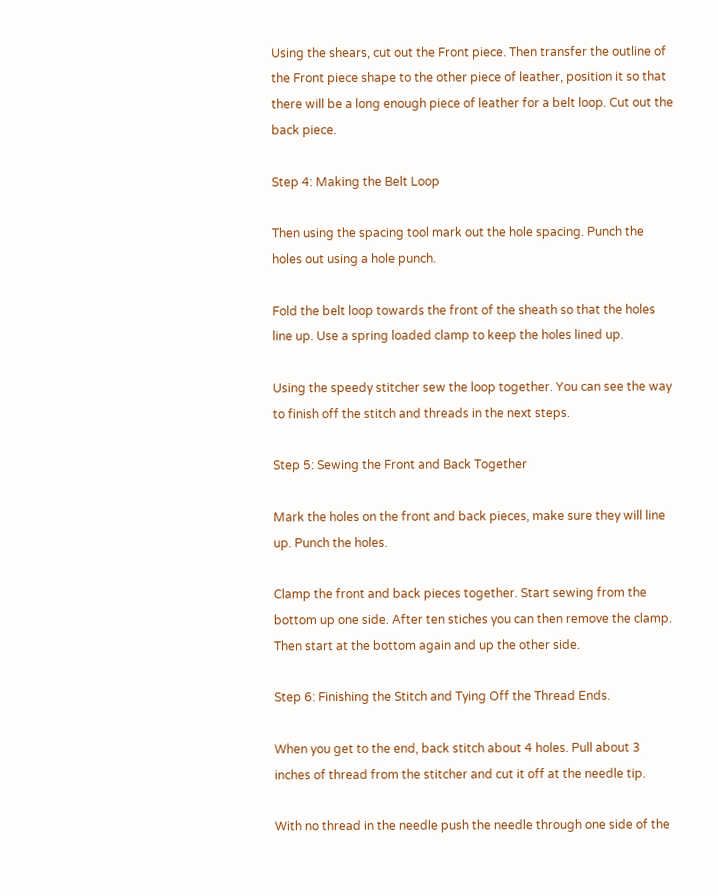Using the shears, cut out the Front piece. Then transfer the outline of the Front piece shape to the other piece of leather, position it so that there will be a long enough piece of leather for a belt loop. Cut out the back piece.

Step 4: Making the Belt Loop

Then using the spacing tool mark out the hole spacing. Punch the holes out using a hole punch.

Fold the belt loop towards the front of the sheath so that the holes line up. Use a spring loaded clamp to keep the holes lined up.

Using the speedy stitcher sew the loop together. You can see the way to finish off the stitch and threads in the next steps.

Step 5: Sewing the Front and Back Together

Mark the holes on the front and back pieces, make sure they will line up. Punch the holes.

Clamp the front and back pieces together. Start sewing from the bottom up one side. After ten stiches you can then remove the clamp. Then start at the bottom again and up the other side.

Step 6: Finishing the Stitch and Tying Off the Thread Ends.

When you get to the end, back stitch about 4 holes. Pull about 3 inches of thread from the stitcher and cut it off at the needle tip.

With no thread in the needle push the needle through one side of the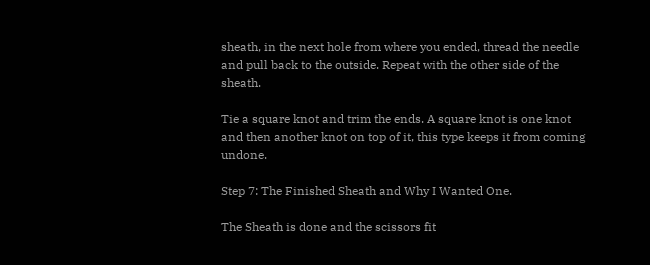sheath, in the next hole from where you ended, thread the needle and pull back to the outside. Repeat with the other side of the sheath.

Tie a square knot and trim the ends. A square knot is one knot and then another knot on top of it, this type keeps it from coming undone.

Step 7: The Finished Sheath and Why I Wanted One.

The Sheath is done and the scissors fit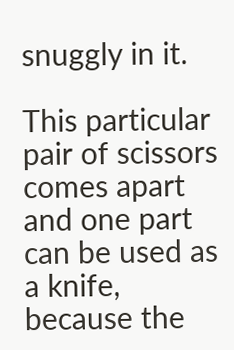snuggly in it.

This particular pair of scissors comes apart and one part can be used as a knife, because the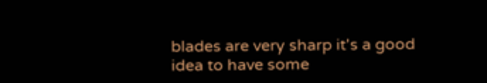blades are very sharp it's a good idea to have some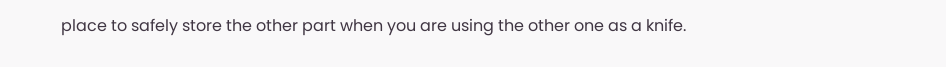place to safely store the other part when you are using the other one as a knife.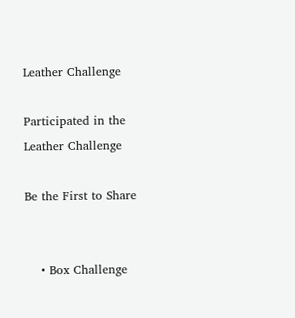Leather Challenge

Participated in the
Leather Challenge

Be the First to Share


    • Box Challenge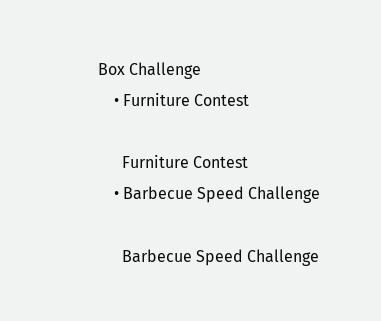Box Challenge
    • Furniture Contest

      Furniture Contest
    • Barbecue Speed Challenge

      Barbecue Speed Challenge